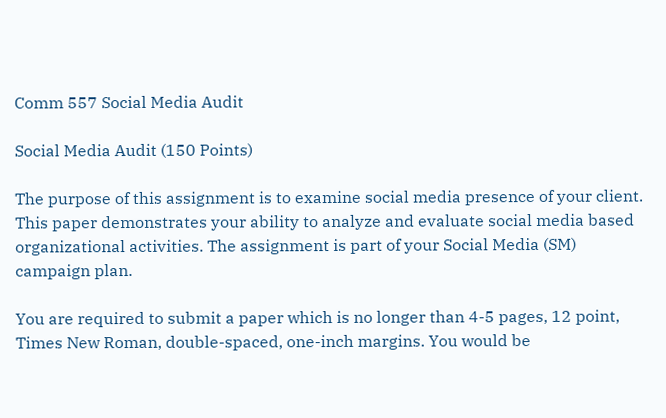Comm 557 Social Media Audit

Social Media Audit (150 Points)

The purpose of this assignment is to examine social media presence of your client. This paper demonstrates your ability to analyze and evaluate social media based organizational activities. The assignment is part of your Social Media (SM) campaign plan.

You are required to submit a paper which is no longer than 4-5 pages, 12 point, Times New Roman, double-spaced, one-inch margins. You would be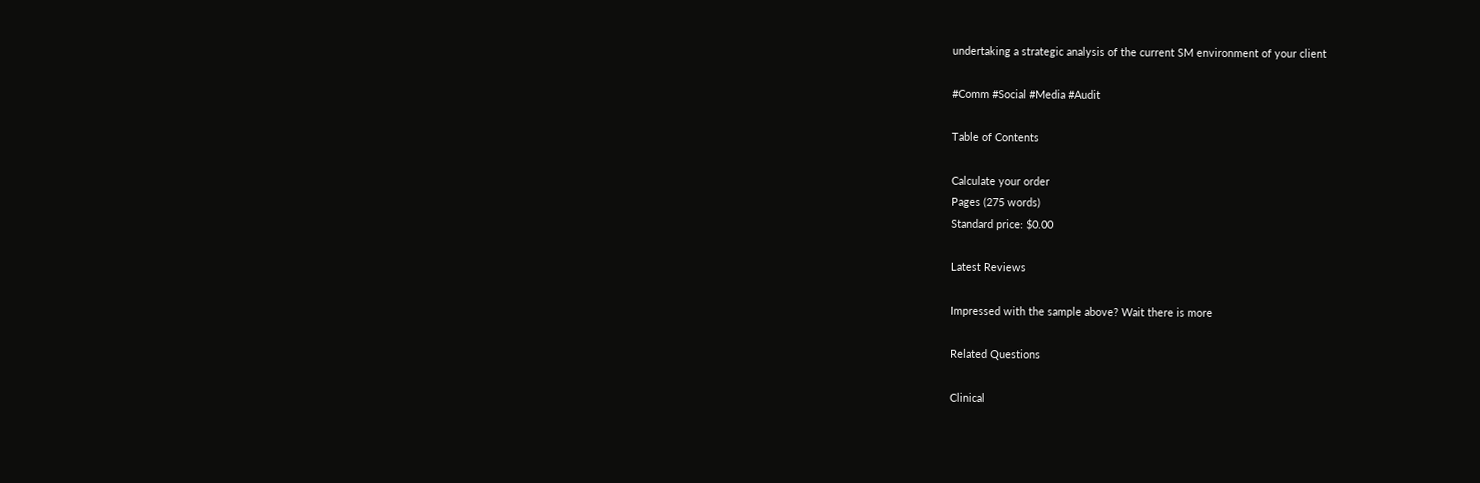undertaking a strategic analysis of the current SM environment of your client

#Comm #Social #Media #Audit

Table of Contents

Calculate your order
Pages (275 words)
Standard price: $0.00

Latest Reviews

Impressed with the sample above? Wait there is more

Related Questions

Clinical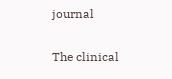journal

The clinical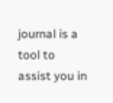journal is a tool to assist you in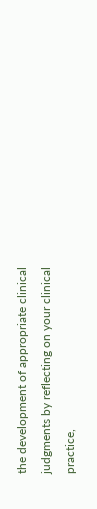the development of appropriate clinical judgments by reflecting on your clinical practice,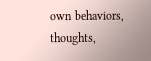own behaviors, thoughts,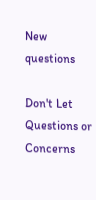New questions

Don't Let Questions or Concerns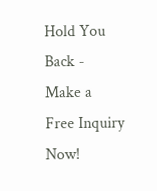Hold You Back - Make a Free Inquiry Now!